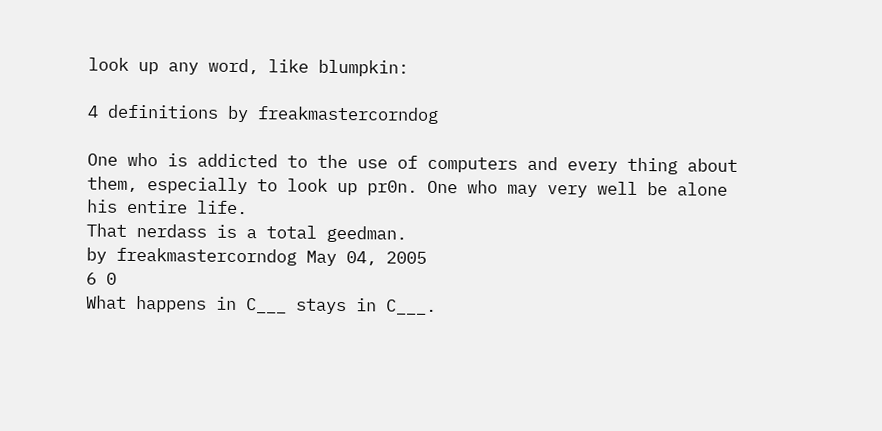look up any word, like blumpkin:

4 definitions by freakmastercorndog

One who is addicted to the use of computers and every thing about them, especially to look up pr0n. One who may very well be alone his entire life.
That nerdass is a total geedman.
by freakmastercorndog May 04, 2005
6 0
What happens in C___ stays in C___.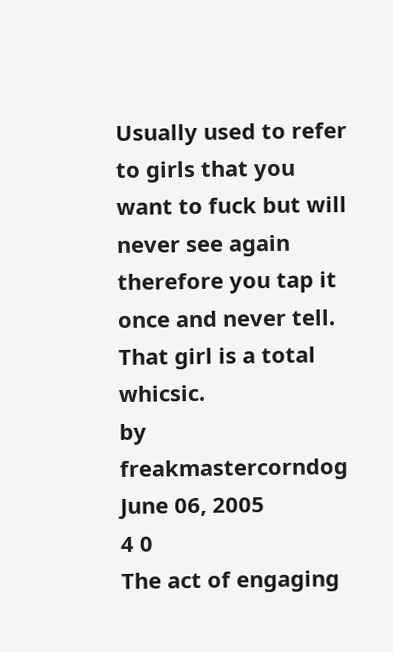Usually used to refer to girls that you want to fuck but will never see again therefore you tap it once and never tell.
That girl is a total whicsic.
by freakmastercorndog June 06, 2005
4 0
The act of engaging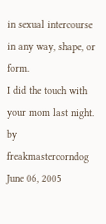in sexual intercourse in any way, shape, or form.
I did the touch with your mom last night.
by freakmastercorndog June 06, 2005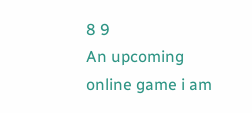8 9
An upcoming online game i am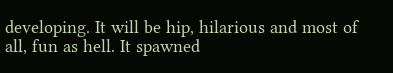developing. It will be hip, hilarious and most of all, fun as hell. It spawned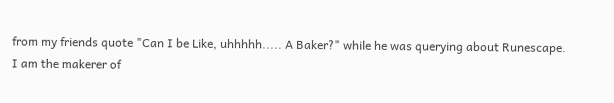from my friends quote "Can I be Like, uhhhhh..... A Baker?" while he was querying about Runescape.
I am the makerer of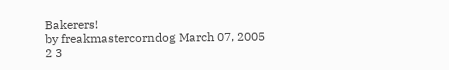Bakerers!
by freakmastercorndog March 07, 2005
2 3